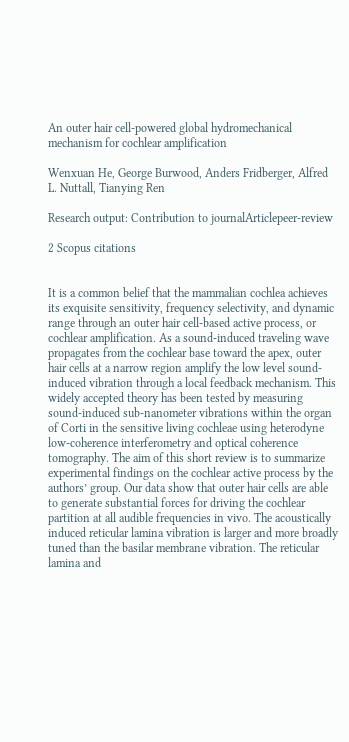An outer hair cell-powered global hydromechanical mechanism for cochlear amplification

Wenxuan He, George Burwood, Anders Fridberger, Alfred L. Nuttall, Tianying Ren

Research output: Contribution to journalArticlepeer-review

2 Scopus citations


It is a common belief that the mammalian cochlea achieves its exquisite sensitivity, frequency selectivity, and dynamic range through an outer hair cell-based active process, or cochlear amplification. As a sound-induced traveling wave propagates from the cochlear base toward the apex, outer hair cells at a narrow region amplify the low level sound-induced vibration through a local feedback mechanism. This widely accepted theory has been tested by measuring sound-induced sub-nanometer vibrations within the organ of Corti in the sensitive living cochleae using heterodyne low-coherence interferometry and optical coherence tomography. The aim of this short review is to summarize experimental findings on the cochlear active process by the authors’ group. Our data show that outer hair cells are able to generate substantial forces for driving the cochlear partition at all audible frequencies in vivo. The acoustically induced reticular lamina vibration is larger and more broadly tuned than the basilar membrane vibration. The reticular lamina and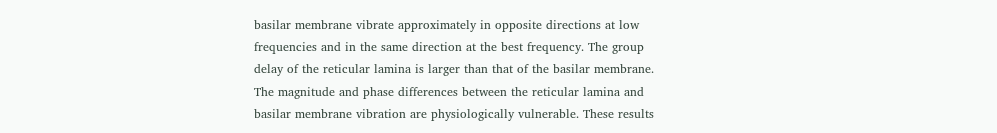basilar membrane vibrate approximately in opposite directions at low frequencies and in the same direction at the best frequency. The group delay of the reticular lamina is larger than that of the basilar membrane. The magnitude and phase differences between the reticular lamina and basilar membrane vibration are physiologically vulnerable. These results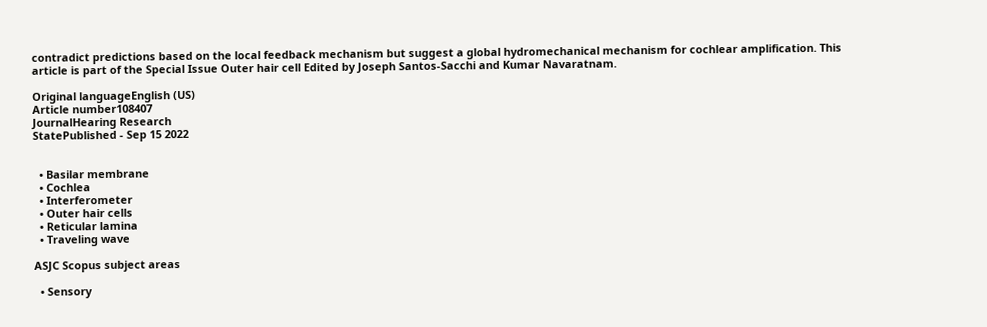contradict predictions based on the local feedback mechanism but suggest a global hydromechanical mechanism for cochlear amplification. This article is part of the Special Issue Outer hair cell Edited by Joseph Santos-Sacchi and Kumar Navaratnam.

Original languageEnglish (US)
Article number108407
JournalHearing Research
StatePublished - Sep 15 2022


  • Basilar membrane
  • Cochlea
  • Interferometer
  • Outer hair cells
  • Reticular lamina
  • Traveling wave

ASJC Scopus subject areas

  • Sensory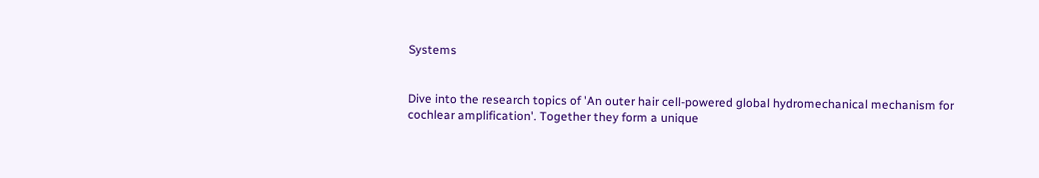Systems


Dive into the research topics of 'An outer hair cell-powered global hydromechanical mechanism for cochlear amplification'. Together they form a unique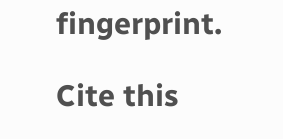fingerprint.

Cite this